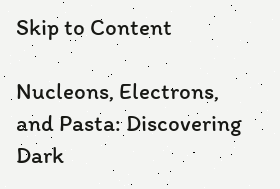Skip to Content

Nucleons, Electrons, and Pasta: Discovering Dark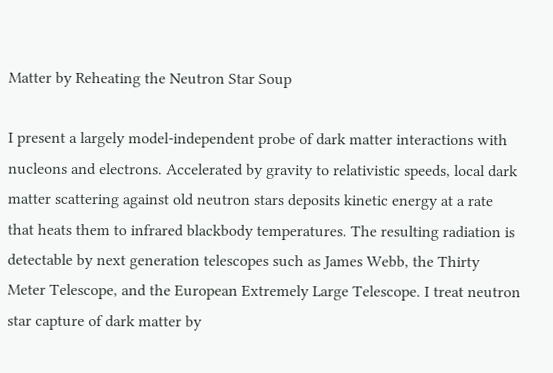Matter by Reheating the Neutron Star Soup

I present a largely model-independent probe of dark matter interactions with nucleons and electrons. Accelerated by gravity to relativistic speeds, local dark matter scattering against old neutron stars deposits kinetic energy at a rate that heats them to infrared blackbody temperatures. The resulting radiation is detectable by next generation telescopes such as James Webb, the Thirty Meter Telescope, and the European Extremely Large Telescope. I treat neutron star capture of dark matter by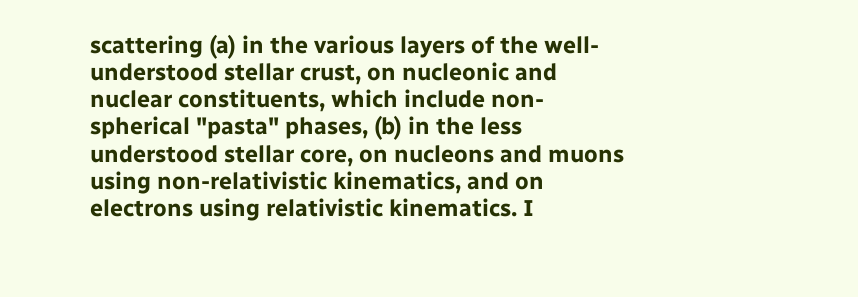scattering (a) in the various layers of the well-understood stellar crust, on nucleonic and nuclear constituents, which include non-spherical "pasta" phases, (b) in the less understood stellar core, on nucleons and muons using non-relativistic kinematics, and on electrons using relativistic kinematics. I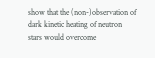show that the (non-)observation of  dark kinetic heating of neutron stars would overcome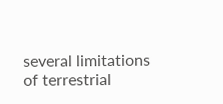several limitations of terrestrial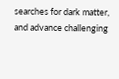searches for dark matter, and advance challenging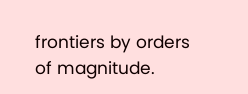frontiers by orders of magnitude.